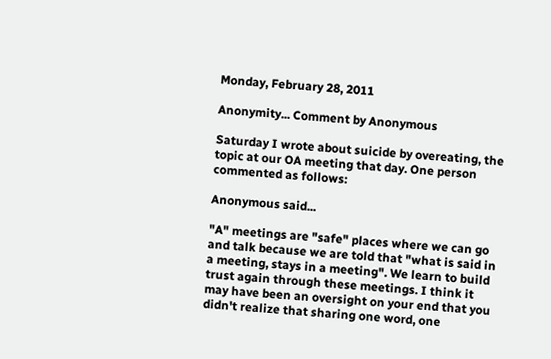Monday, February 28, 2011

Anonymity... Comment by Anonymous

Saturday I wrote about suicide by overeating, the topic at our OA meeting that day. One person commented as follows:

Anonymous said...

"A" meetings are "safe" places where we can go and talk because we are told that "what is said in a meeting, stays in a meeting". We learn to build trust again through these meetings. I think it may have been an oversight on your end that you didn't realize that sharing one word, one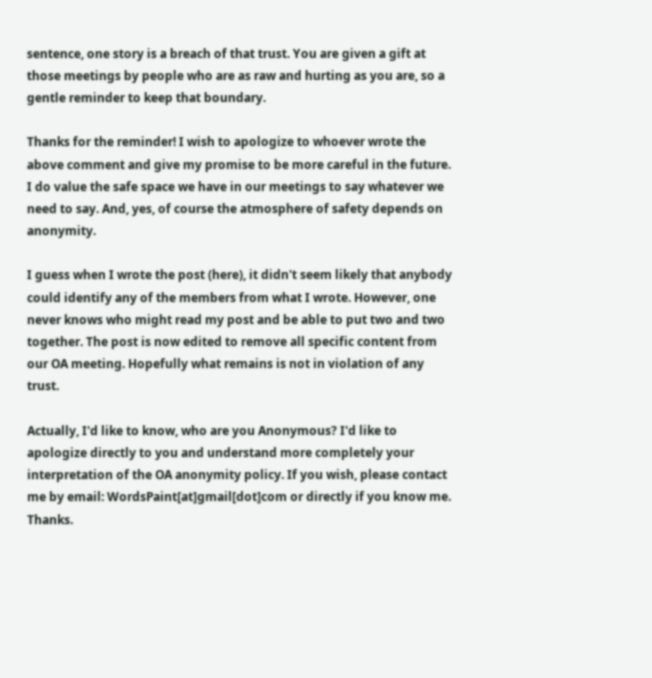sentence, one story is a breach of that trust. You are given a gift at those meetings by people who are as raw and hurting as you are, so a gentle reminder to keep that boundary.

Thanks for the reminder! I wish to apologize to whoever wrote the above comment and give my promise to be more careful in the future. I do value the safe space we have in our meetings to say whatever we need to say. And, yes, of course the atmosphere of safety depends on anonymity.

I guess when I wrote the post (here), it didn't seem likely that anybody could identify any of the members from what I wrote. However, one never knows who might read my post and be able to put two and two together. The post is now edited to remove all specific content from our OA meeting. Hopefully what remains is not in violation of any trust.

Actually, I'd like to know, who are you Anonymous? I'd like to apologize directly to you and understand more completely your interpretation of the OA anonymity policy. If you wish, please contact me by email: WordsPaint[at]gmail[dot]com or directly if you know me. Thanks.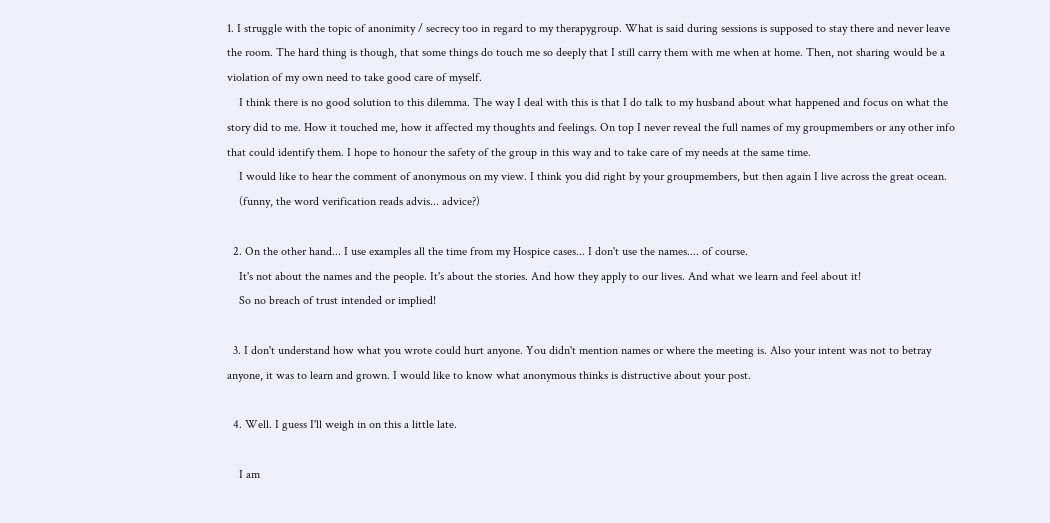1. I struggle with the topic of anonimity / secrecy too in regard to my therapygroup. What is said during sessions is supposed to stay there and never leave the room. The hard thing is though, that some things do touch me so deeply that I still carry them with me when at home. Then, not sharing would be a violation of my own need to take good care of myself.
    I think there is no good solution to this dilemma. The way I deal with this is that I do talk to my husband about what happened and focus on what the story did to me. How it touched me, how it affected my thoughts and feelings. On top I never reveal the full names of my groupmembers or any other info that could identify them. I hope to honour the safety of the group in this way and to take care of my needs at the same time.
    I would like to hear the comment of anonymous on my view. I think you did right by your groupmembers, but then again I live across the great ocean.
    (funny, the word verification reads advis... advice?)

  2. On the other hand... I use examples all the time from my Hospice cases... I don't use the names.... of course.
    It's not about the names and the people. It's about the stories. And how they apply to our lives. And what we learn and feel about it!
    So no breach of trust intended or implied!

  3. I don't understand how what you wrote could hurt anyone. You didn't mention names or where the meeting is. Also your intent was not to betray anyone, it was to learn and grown. I would like to know what anonymous thinks is distructive about your post.

  4. Well. I guess I'll weigh in on this a little late.

    I am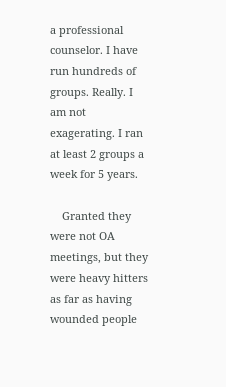a professional counselor. I have run hundreds of groups. Really. I am not exagerating. I ran at least 2 groups a week for 5 years.

    Granted they were not OA meetings, but they were heavy hitters as far as having wounded people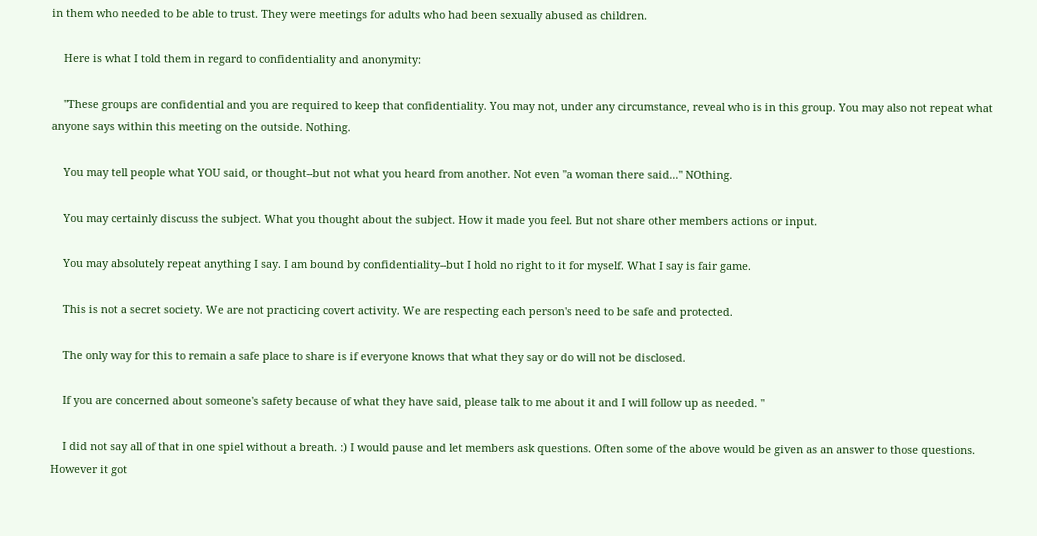in them who needed to be able to trust. They were meetings for adults who had been sexually abused as children.

    Here is what I told them in regard to confidentiality and anonymity:

    "These groups are confidential and you are required to keep that confidentiality. You may not, under any circumstance, reveal who is in this group. You may also not repeat what anyone says within this meeting on the outside. Nothing.

    You may tell people what YOU said, or thought--but not what you heard from another. Not even "a woman there said..." NOthing.

    You may certainly discuss the subject. What you thought about the subject. How it made you feel. But not share other members actions or input.

    You may absolutely repeat anything I say. I am bound by confidentiality--but I hold no right to it for myself. What I say is fair game.

    This is not a secret society. We are not practicing covert activity. We are respecting each person's need to be safe and protected.

    The only way for this to remain a safe place to share is if everyone knows that what they say or do will not be disclosed.

    If you are concerned about someone's safety because of what they have said, please talk to me about it and I will follow up as needed. "

    I did not say all of that in one spiel without a breath. :) I would pause and let members ask questions. Often some of the above would be given as an answer to those questions. However it got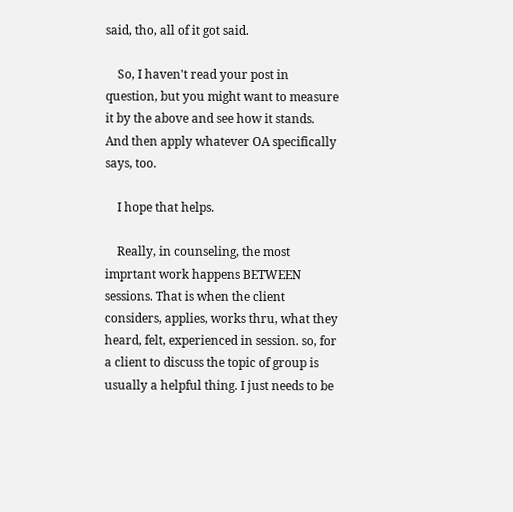said, tho, all of it got said.

    So, I haven't read your post in question, but you might want to measure it by the above and see how it stands. And then apply whatever OA specifically says, too.

    I hope that helps.

    Really, in counseling, the most imprtant work happens BETWEEN sessions. That is when the client considers, applies, works thru, what they heard, felt, experienced in session. so, for a client to discuss the topic of group is usually a helpful thing. I just needs to be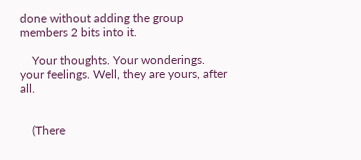done without adding the group members 2 bits into it.

    Your thoughts. Your wonderings. your feelings. Well, they are yours, after all.


    (There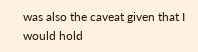was also the caveat given that I would hold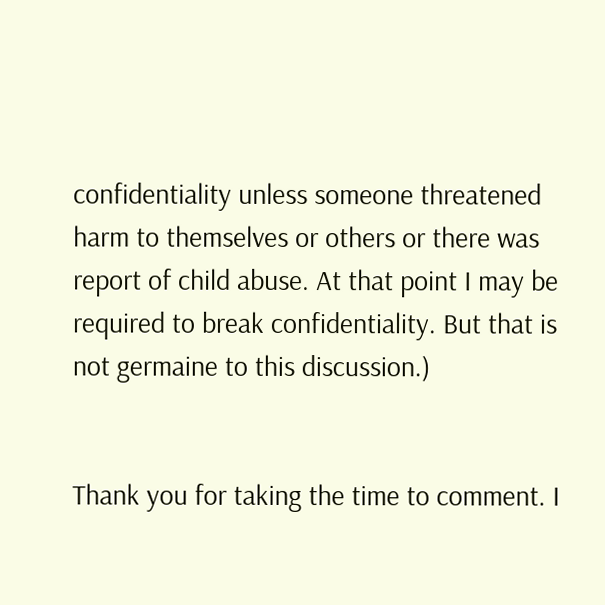confidentiality unless someone threatened harm to themselves or others or there was report of child abuse. At that point I may be required to break confidentiality. But that is not germaine to this discussion.)


Thank you for taking the time to comment. I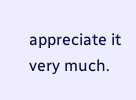appreciate it very much.